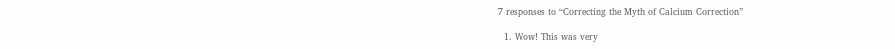7 responses to “Correcting the Myth of Calcium Correction”

  1. Wow! This was very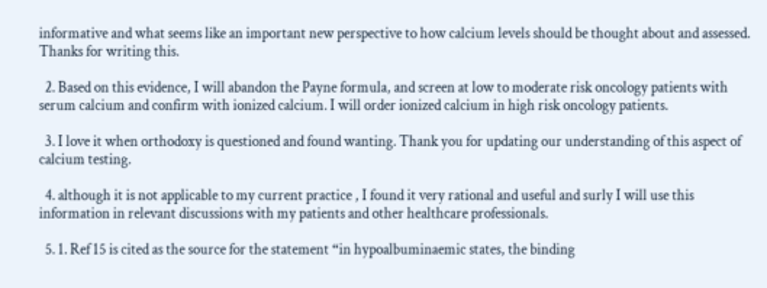informative and what seems like an important new perspective to how calcium levels should be thought about and assessed. Thanks for writing this.

  2. Based on this evidence, I will abandon the Payne formula, and screen at low to moderate risk oncology patients with serum calcium and confirm with ionized calcium. I will order ionized calcium in high risk oncology patients.

  3. I love it when orthodoxy is questioned and found wanting. Thank you for updating our understanding of this aspect of calcium testing.

  4. although it is not applicable to my current practice , I found it very rational and useful and surly I will use this information in relevant discussions with my patients and other healthcare professionals.

  5. 1. Ref 15 is cited as the source for the statement “in hypoalbuminaemic states, the binding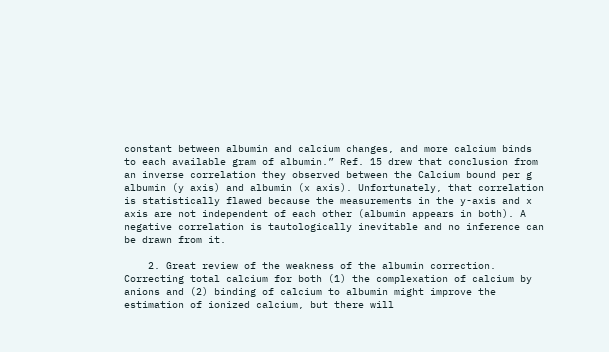constant between albumin and calcium changes, and more calcium binds to each available gram of albumin.” Ref. 15 drew that conclusion from an inverse correlation they observed between the Calcium bound per g albumin (y axis) and albumin (x axis). Unfortunately, that correlation is statistically flawed because the measurements in the y-axis and x axis are not independent of each other (albumin appears in both). A negative correlation is tautologically inevitable and no inference can be drawn from it.

    2. Great review of the weakness of the albumin correction. Correcting total calcium for both (1) the complexation of calcium by anions and (2) binding of calcium to albumin might improve the estimation of ionized calcium, but there will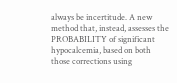always be incertitude. A new method that, instead, assesses the PROBABILITY of significant hypocalcemia, based on both those corrections using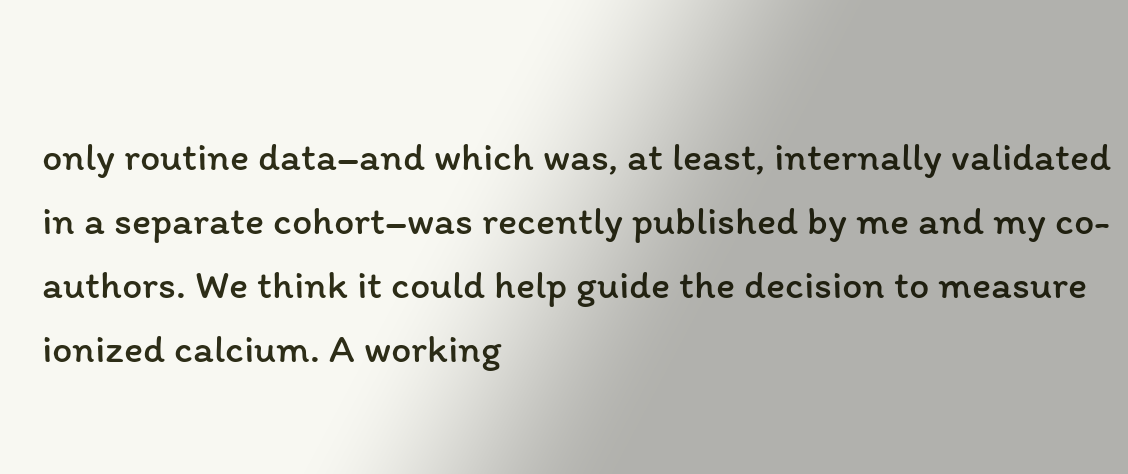only routine data–and which was, at least, internally validated in a separate cohort–was recently published by me and my co-authors. We think it could help guide the decision to measure ionized calcium. A working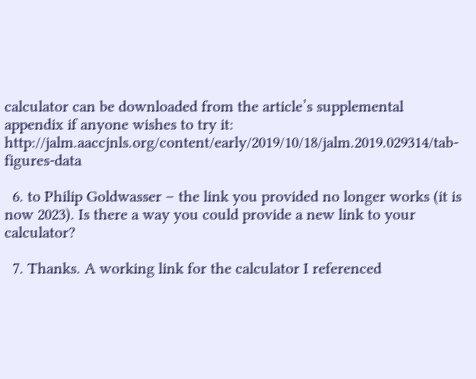calculator can be downloaded from the article’s supplemental appendix if anyone wishes to try it: http://jalm.aaccjnls.org/content/early/2019/10/18/jalm.2019.029314/tab-figures-data

  6. to Philip Goldwasser – the link you provided no longer works (it is now 2023). Is there a way you could provide a new link to your calculator?

  7. Thanks. A working link for the calculator I referenced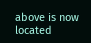above is now located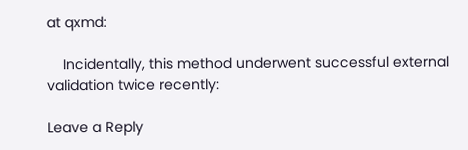at qxmd:

    Incidentally, this method underwent successful external validation twice recently:

Leave a Reply